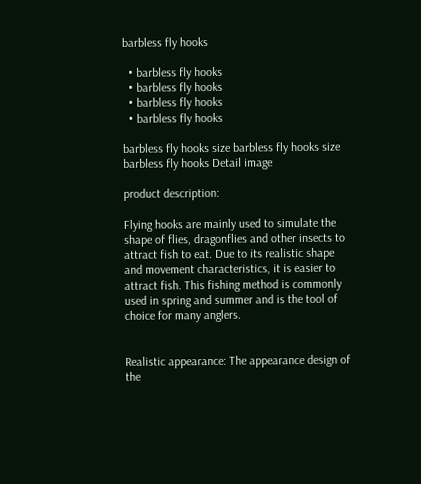barbless fly hooks

  • barbless fly hooks
  • barbless fly hooks
  • barbless fly hooks
  • barbless fly hooks

barbless fly hooks size barbless fly hooks size barbless fly hooks Detail image

product description:

Flying hooks are mainly used to simulate the shape of flies, dragonflies and other insects to attract fish to eat. Due to its realistic shape and movement characteristics, it is easier to attract fish. This fishing method is commonly used in spring and summer and is the tool of choice for many anglers.


Realistic appearance: The appearance design of the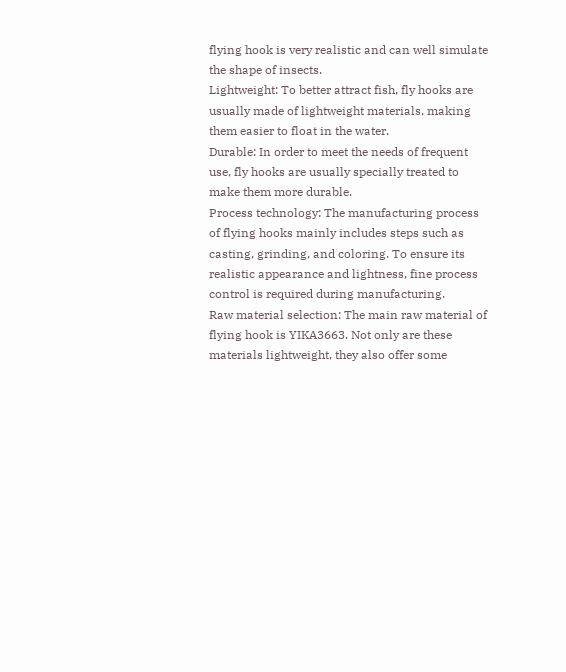flying hook is very realistic and can well simulate the shape of insects.
Lightweight: To better attract fish, fly hooks are usually made of lightweight materials, making them easier to float in the water.
Durable: In order to meet the needs of frequent use, fly hooks are usually specially treated to make them more durable.
Process technology: The manufacturing process of flying hooks mainly includes steps such as casting, grinding, and coloring. To ensure its realistic appearance and lightness, fine process control is required during manufacturing.
Raw material selection: The main raw material of flying hook is YIKA3663. Not only are these materials lightweight, they also offer some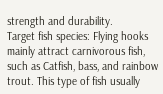strength and durability.
Target fish species: Flying hooks mainly attract carnivorous fish, such as Catfish, bass, and rainbow trout. This type of fish usually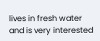lives in fresh water and is very interested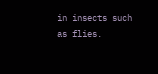in insects such as flies.